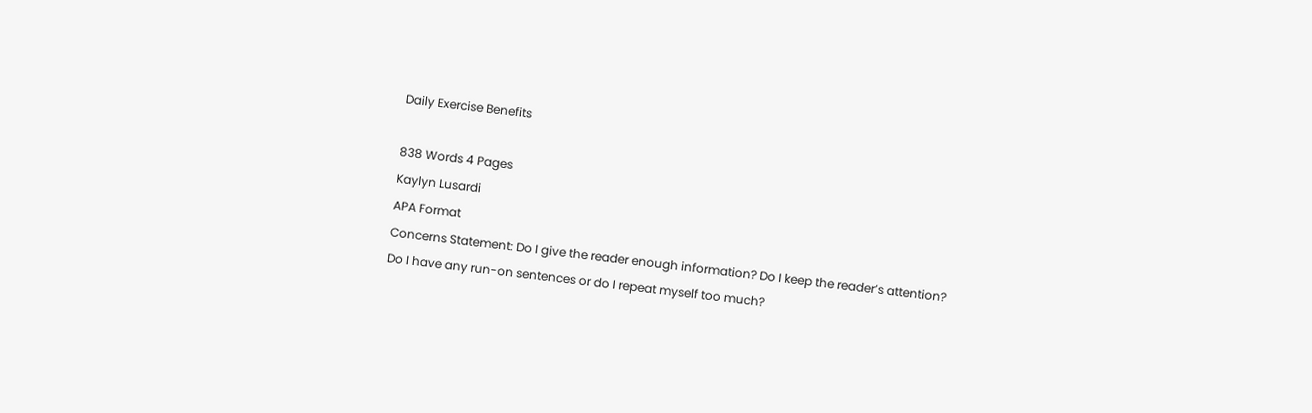Daily Exercise Benefits

838 Words 4 Pages
Kaylyn Lusardi
APA Format
Concerns Statement: Do I give the reader enough information? Do I keep the reader’s attention? Do I have any run-on sentences or do I repeat myself too much?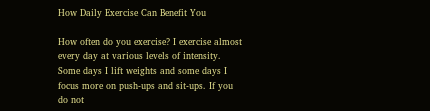How Daily Exercise Can Benefit You

How often do you exercise? I exercise almost every day at various levels of intensity. Some days I lift weights and some days I focus more on push-ups and sit-ups. If you do not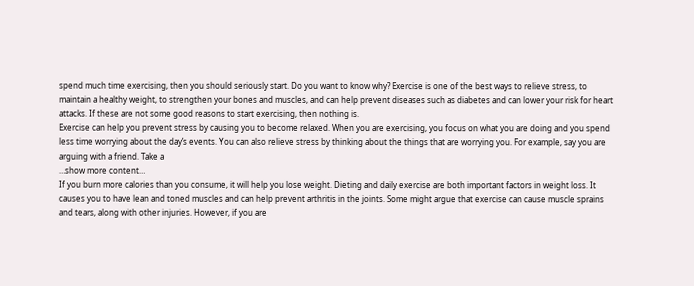spend much time exercising, then you should seriously start. Do you want to know why? Exercise is one of the best ways to relieve stress, to maintain a healthy weight, to strengthen your bones and muscles, and can help prevent diseases such as diabetes and can lower your risk for heart attacks. If these are not some good reasons to start exercising, then nothing is.
Exercise can help you prevent stress by causing you to become relaxed. When you are exercising, you focus on what you are doing and you spend less time worrying about the day’s events. You can also relieve stress by thinking about the things that are worrying you. For example, say you are arguing with a friend. Take a
…show more content…
If you burn more calories than you consume, it will help you lose weight. Dieting and daily exercise are both important factors in weight loss. It causes you to have lean and toned muscles and can help prevent arthritis in the joints. Some might argue that exercise can cause muscle sprains and tears, along with other injuries. However, if you are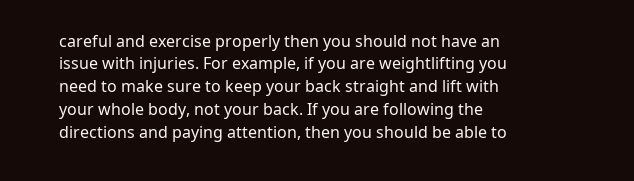careful and exercise properly then you should not have an issue with injuries. For example, if you are weightlifting you need to make sure to keep your back straight and lift with your whole body, not your back. If you are following the directions and paying attention, then you should be able to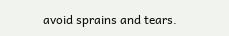avoid sprains and tears.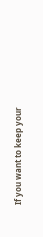If you want to keep your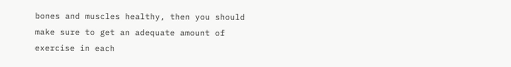bones and muscles healthy, then you should make sure to get an adequate amount of exercise in each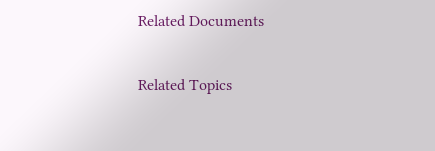Related Documents

Related Topics